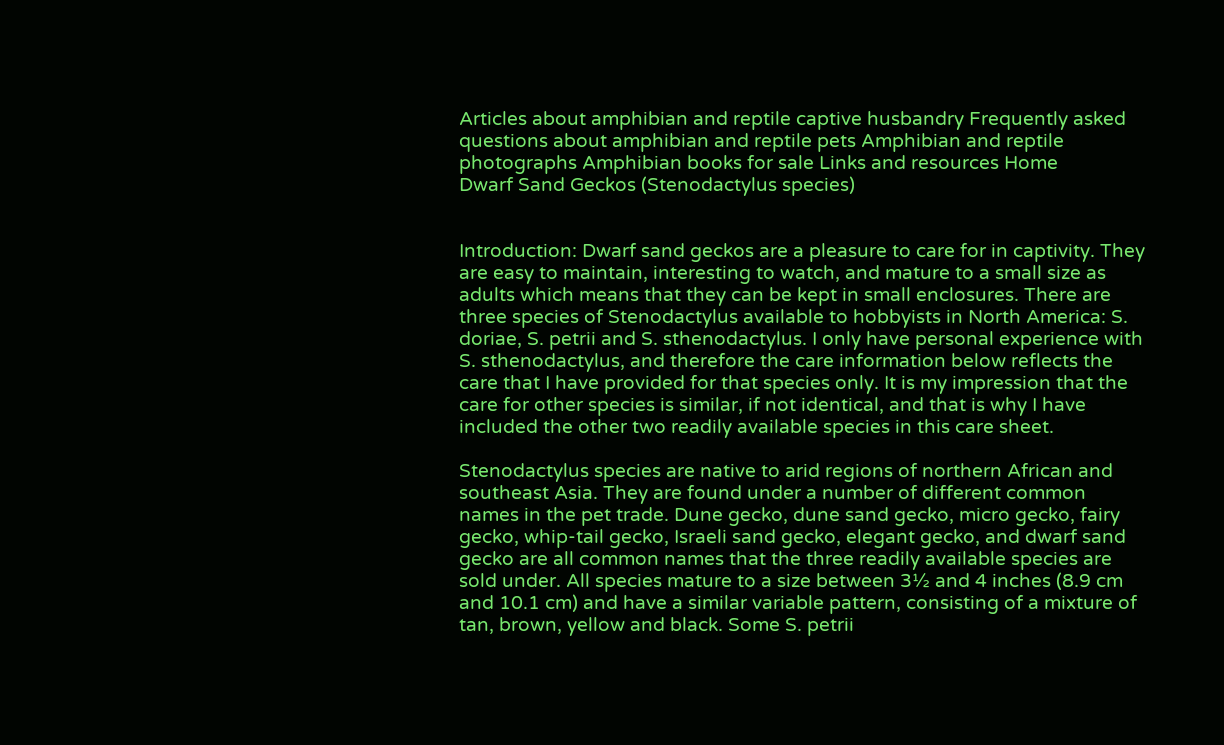Articles about amphibian and reptile captive husbandry Frequently asked questions about amphibian and reptile pets Amphibian and reptile photographs Amphibian books for sale Links and resources Home
Dwarf Sand Geckos (Stenodactylus species)


Introduction: Dwarf sand geckos are a pleasure to care for in captivity. They are easy to maintain, interesting to watch, and mature to a small size as adults which means that they can be kept in small enclosures. There are three species of Stenodactylus available to hobbyists in North America: S. doriae, S. petrii and S. sthenodactylus. I only have personal experience with S. sthenodactylus, and therefore the care information below reflects the care that I have provided for that species only. It is my impression that the care for other species is similar, if not identical, and that is why I have included the other two readily available species in this care sheet.

Stenodactylus species are native to arid regions of northern African and southeast Asia. They are found under a number of different common names in the pet trade. Dune gecko, dune sand gecko, micro gecko, fairy gecko, whip-tail gecko, Israeli sand gecko, elegant gecko, and dwarf sand gecko are all common names that the three readily available species are sold under. All species mature to a size between 3½ and 4 inches (8.9 cm and 10.1 cm) and have a similar variable pattern, consisting of a mixture of tan, brown, yellow and black. Some S. petrii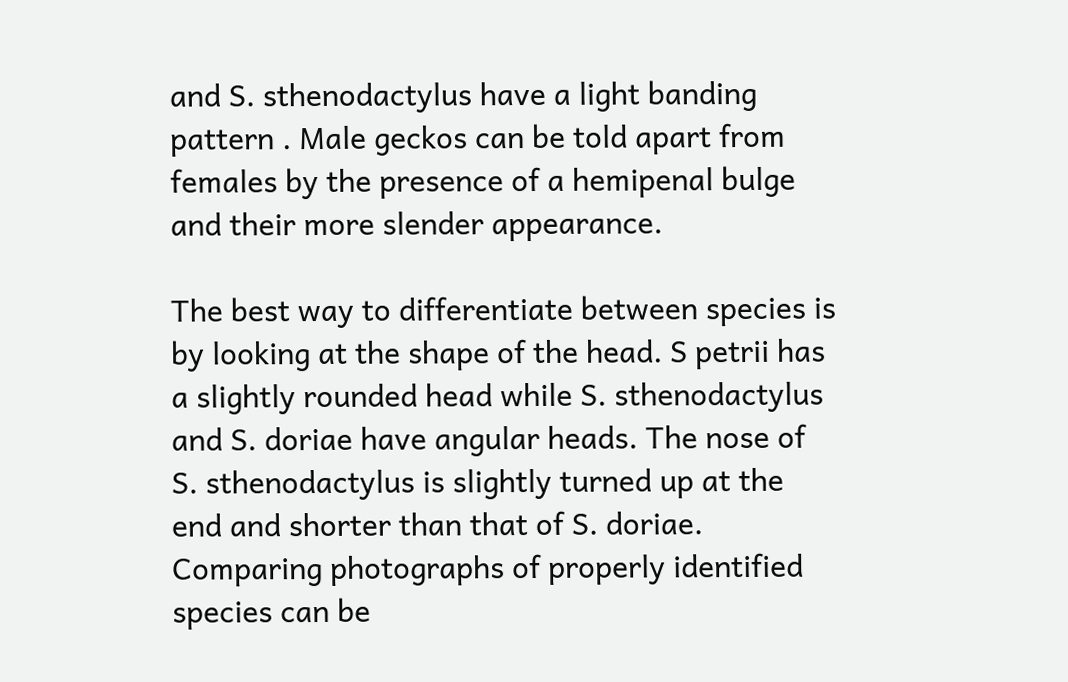and S. sthenodactylus have a light banding pattern . Male geckos can be told apart from females by the presence of a hemipenal bulge and their more slender appearance.

The best way to differentiate between species is by looking at the shape of the head. S petrii has a slightly rounded head while S. sthenodactylus and S. doriae have angular heads. The nose of S. sthenodactylus is slightly turned up at the end and shorter than that of S. doriae. Comparing photographs of properly identified species can be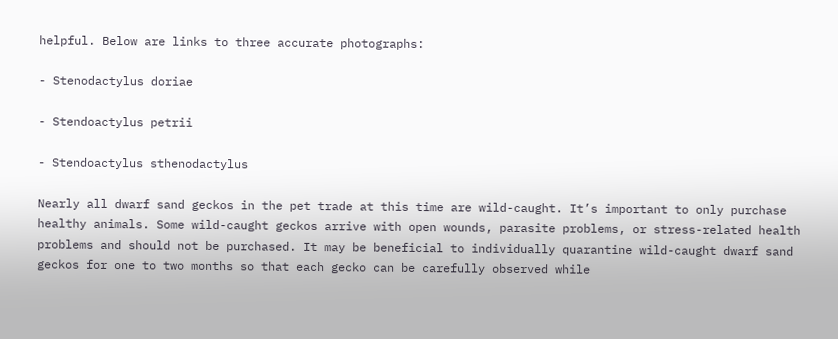helpful. Below are links to three accurate photographs:

- Stenodactylus doriae

- Stendoactylus petrii

- Stendoactylus sthenodactylus

Nearly all dwarf sand geckos in the pet trade at this time are wild-caught. It’s important to only purchase healthy animals. Some wild-caught geckos arrive with open wounds, parasite problems, or stress-related health problems and should not be purchased. It may be beneficial to individually quarantine wild-caught dwarf sand geckos for one to two months so that each gecko can be carefully observed while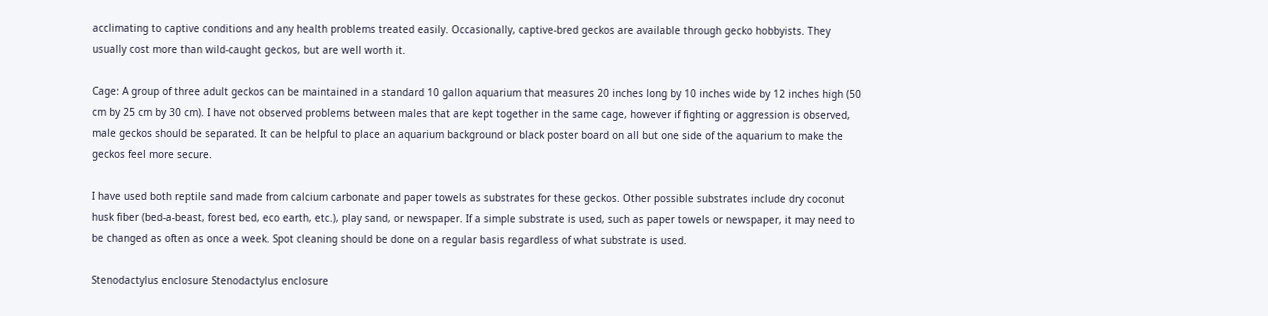acclimating to captive conditions and any health problems treated easily. Occasionally, captive-bred geckos are available through gecko hobbyists. They usually cost more than wild-caught geckos, but are well worth it.

Cage: A group of three adult geckos can be maintained in a standard 10 gallon aquarium that measures 20 inches long by 10 inches wide by 12 inches high (50 cm by 25 cm by 30 cm). I have not observed problems between males that are kept together in the same cage, however if fighting or aggression is observed, male geckos should be separated. It can be helpful to place an aquarium background or black poster board on all but one side of the aquarium to make the geckos feel more secure.

I have used both reptile sand made from calcium carbonate and paper towels as substrates for these geckos. Other possible substrates include dry coconut husk fiber (bed-a-beast, forest bed, eco earth, etc.), play sand, or newspaper. If a simple substrate is used, such as paper towels or newspaper, it may need to be changed as often as once a week. Spot cleaning should be done on a regular basis regardless of what substrate is used.

Stenodactylus enclosure Stenodactylus enclosure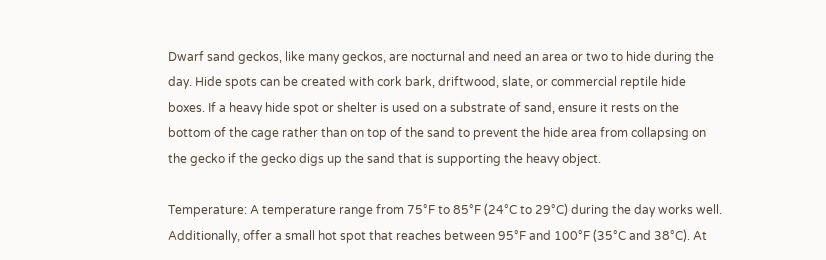Dwarf sand geckos, like many geckos, are nocturnal and need an area or two to hide during the day. Hide spots can be created with cork bark, driftwood, slate, or commercial reptile hide boxes. If a heavy hide spot or shelter is used on a substrate of sand, ensure it rests on the bottom of the cage rather than on top of the sand to prevent the hide area from collapsing on the gecko if the gecko digs up the sand that is supporting the heavy object.

Temperature: A temperature range from 75°F to 85°F (24°C to 29°C) during the day works well. Additionally, offer a small hot spot that reaches between 95°F and 100°F (35°C and 38°C). At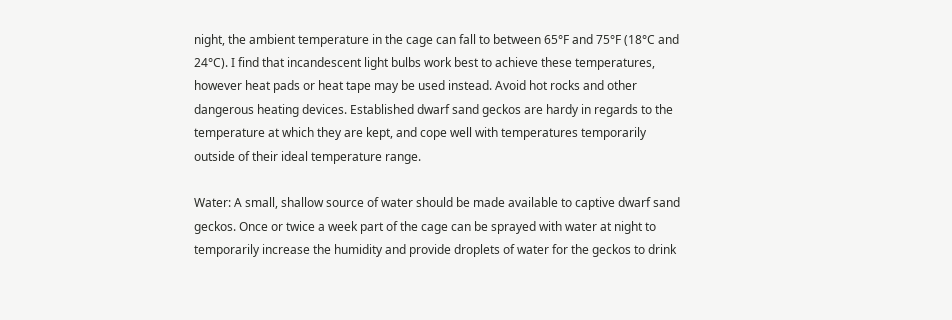night, the ambient temperature in the cage can fall to between 65°F and 75°F (18°C and 24°C). I find that incandescent light bulbs work best to achieve these temperatures, however heat pads or heat tape may be used instead. Avoid hot rocks and other dangerous heating devices. Established dwarf sand geckos are hardy in regards to the temperature at which they are kept, and cope well with temperatures temporarily outside of their ideal temperature range.

Water: A small, shallow source of water should be made available to captive dwarf sand geckos. Once or twice a week part of the cage can be sprayed with water at night to temporarily increase the humidity and provide droplets of water for the geckos to drink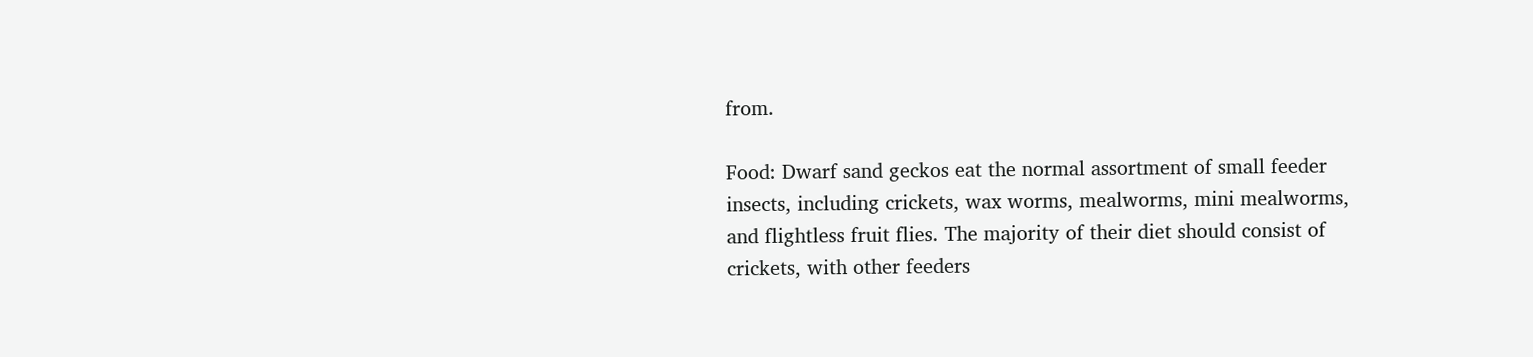from.

Food: Dwarf sand geckos eat the normal assortment of small feeder insects, including crickets, wax worms, mealworms, mini mealworms, and flightless fruit flies. The majority of their diet should consist of crickets, with other feeders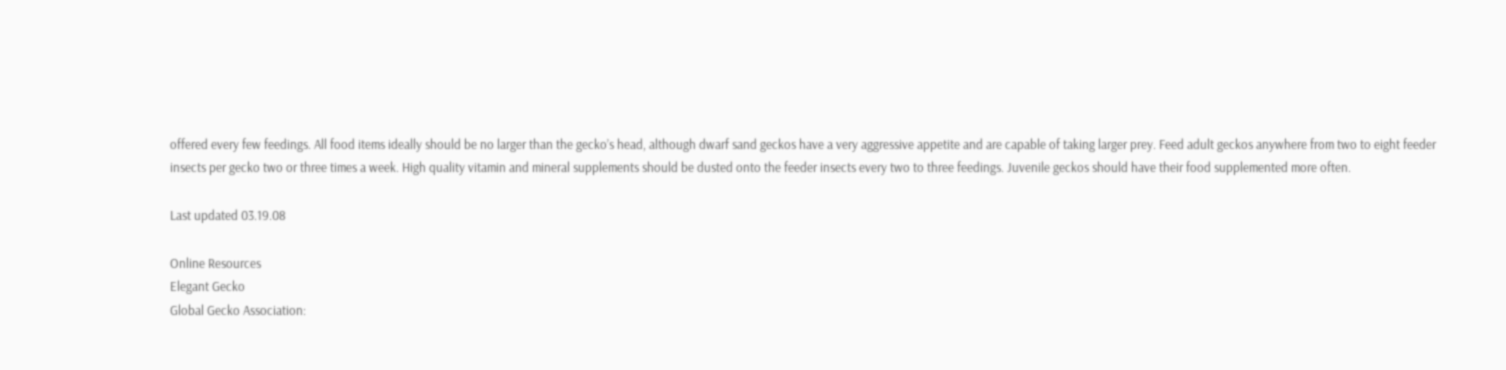offered every few feedings. All food items ideally should be no larger than the gecko’s head, although dwarf sand geckos have a very aggressive appetite and are capable of taking larger prey. Feed adult geckos anywhere from two to eight feeder insects per gecko two or three times a week. High quality vitamin and mineral supplements should be dusted onto the feeder insects every two to three feedings. Juvenile geckos should have their food supplemented more often.

Last updated 03.19.08

Online Resources
Elegant Gecko
Global Gecko Association: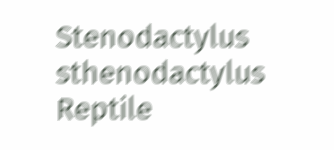Stenodactylus sthenodactylus
Reptile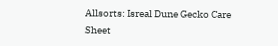Allsorts: Isreal Dune Gecko Care Sheet